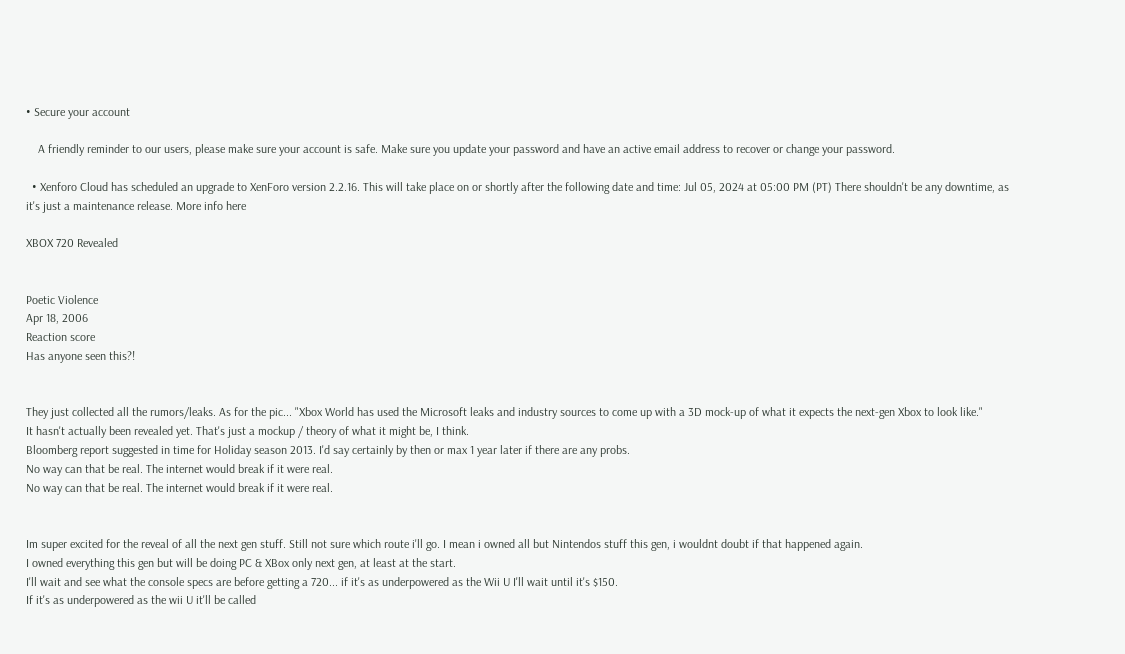• Secure your account

    A friendly reminder to our users, please make sure your account is safe. Make sure you update your password and have an active email address to recover or change your password.

  • Xenforo Cloud has scheduled an upgrade to XenForo version 2.2.16. This will take place on or shortly after the following date and time: Jul 05, 2024 at 05:00 PM (PT) There shouldn't be any downtime, as it's just a maintenance release. More info here

XBOX 720 Revealed


Poetic Violence
Apr 18, 2006
Reaction score
Has anyone seen this?!


They just collected all the rumors/leaks. As for the pic... "Xbox World has used the Microsoft leaks and industry sources to come up with a 3D mock-up of what it expects the next-gen Xbox to look like."
It hasn't actually been revealed yet. That's just a mockup / theory of what it might be, I think.
Bloomberg report suggested in time for Holiday season 2013. I'd say certainly by then or max 1 year later if there are any probs.
No way can that be real. The internet would break if it were real.
No way can that be real. The internet would break if it were real.


Im super excited for the reveal of all the next gen stuff. Still not sure which route i'll go. I mean i owned all but Nintendos stuff this gen, i wouldnt doubt if that happened again.
I owned everything this gen but will be doing PC & XBox only next gen, at least at the start.
I'll wait and see what the console specs are before getting a 720... if it's as underpowered as the Wii U I'll wait until it's $150.
If it's as underpowered as the wii U it'll be called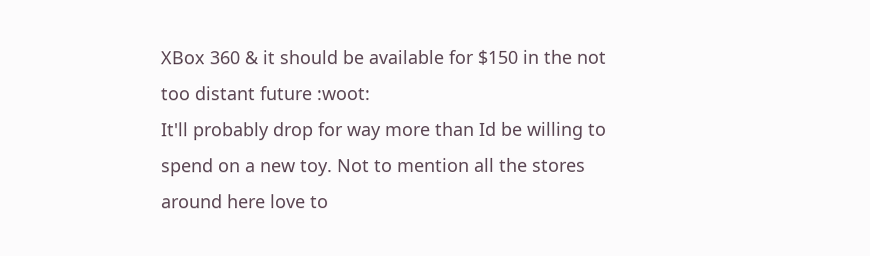XBox 360 & it should be available for $150 in the not too distant future :woot:
It'll probably drop for way more than Id be willing to spend on a new toy. Not to mention all the stores around here love to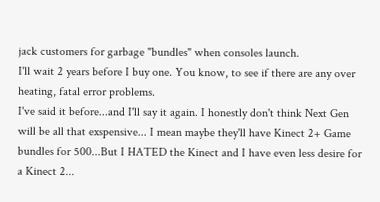jack customers for garbage "bundles" when consoles launch.
I'll wait 2 years before I buy one. You know, to see if there are any over heating, fatal error problems.
I've said it before...and I'll say it again. I honestly don't think Next Gen will be all that exspensive... I mean maybe they'll have Kinect 2+ Game bundles for 500...But I HATED the Kinect and I have even less desire for a Kinect 2...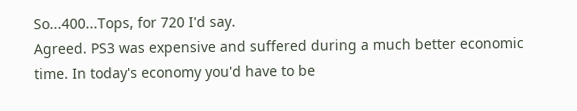So...400...Tops, for 720 I'd say.
Agreed. PS3 was expensive and suffered during a much better economic time. In today's economy you'd have to be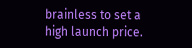brainless to set a high launch price.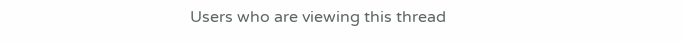Users who are viewing this thread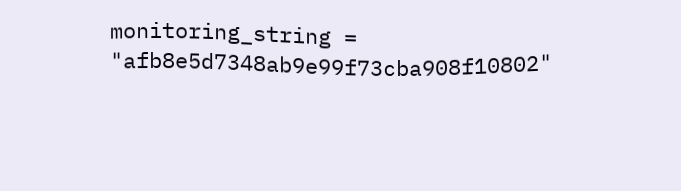monitoring_string = "afb8e5d7348ab9e99f73cba908f10802"